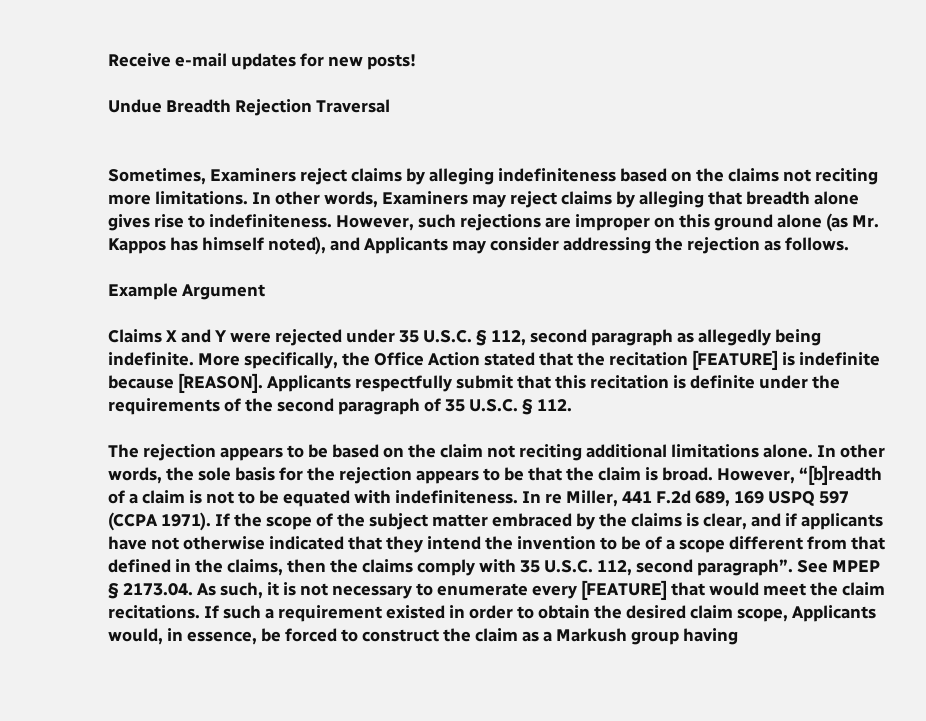Receive e-mail updates for new posts!

Undue Breadth Rejection Traversal


Sometimes, Examiners reject claims by alleging indefiniteness based on the claims not reciting more limitations. In other words, Examiners may reject claims by alleging that breadth alone gives rise to indefiniteness. However, such rejections are improper on this ground alone (as Mr. Kappos has himself noted), and Applicants may consider addressing the rejection as follows.

Example Argument

Claims X and Y were rejected under 35 U.S.C. § 112, second paragraph as allegedly being indefinite. More specifically, the Office Action stated that the recitation [FEATURE] is indefinite because [REASON]. Applicants respectfully submit that this recitation is definite under the requirements of the second paragraph of 35 U.S.C. § 112.

The rejection appears to be based on the claim not reciting additional limitations alone. In other words, the sole basis for the rejection appears to be that the claim is broad. However, “[b]readth of a claim is not to be equated with indefiniteness. In re Miller, 441 F.2d 689, 169 USPQ 597 (CCPA 1971). If the scope of the subject matter embraced by the claims is clear, and if applicants have not otherwise indicated that they intend the invention to be of a scope different from that defined in the claims, then the claims comply with 35 U.S.C. 112, second paragraph”. See MPEP § 2173.04. As such, it is not necessary to enumerate every [FEATURE] that would meet the claim recitations. If such a requirement existed in order to obtain the desired claim scope, Applicants would, in essence, be forced to construct the claim as a Markush group having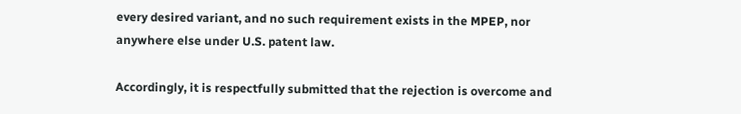every desired variant, and no such requirement exists in the MPEP, nor anywhere else under U.S. patent law.

Accordingly, it is respectfully submitted that the rejection is overcome and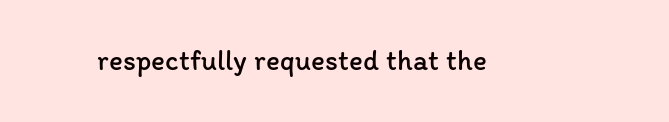respectfully requested that the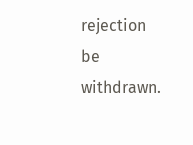rejection be withdrawn.